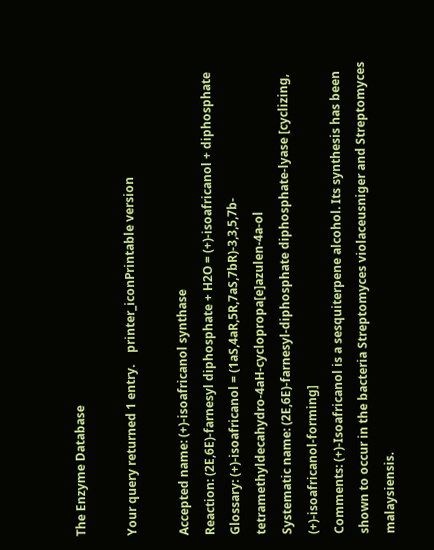The Enzyme Database

Your query returned 1 entry.    printer_iconPrintable version

Accepted name: (+)-isoafricanol synthase
Reaction: (2E,6E)-farnesyl diphosphate + H2O = (+)-isoafricanol + diphosphate
Glossary: (+)-isoafricanol = (1aS,4aR,5R,7aS,7bR)-3,3,5,7b-tetramethyldecahydro-4aH-cyclopropa[e]azulen-4a-ol
Systematic name: (2E,6E)-farnesyl-diphosphate diphosphate-lyase [cyclizing, (+)-isoafricanol-forming]
Comments: (+)-Isoafricanol is a sesquiterpene alcohol. Its synthesis has been shown to occur in the bacteria Streptomyces violaceusniger and Streptomyces malaysiensis.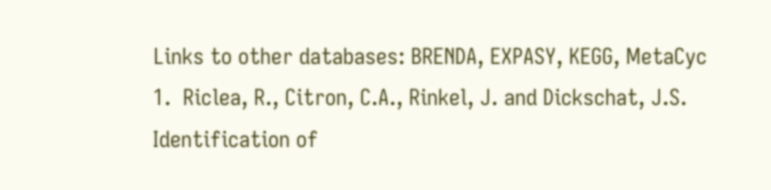Links to other databases: BRENDA, EXPASY, KEGG, MetaCyc
1.  Riclea, R., Citron, C.A., Rinkel, J. and Dickschat, J.S. Identification of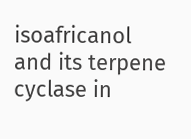isoafricanol and its terpene cyclase in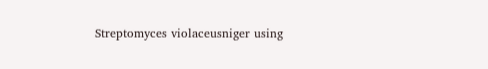Streptomyces violaceusniger using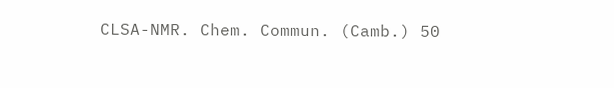CLSA-NMR. Chem. Commun. (Camb.) 50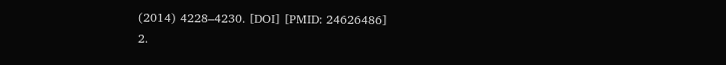(2014) 4228–4230. [DOI] [PMID: 24626486]
2.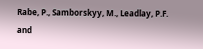Rabe, P., Samborskyy, M., Leadlay, P.F. and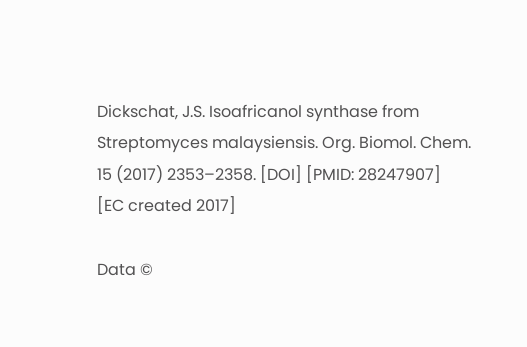Dickschat, J.S. Isoafricanol synthase from Streptomyces malaysiensis. Org. Biomol. Chem. 15 (2017) 2353–2358. [DOI] [PMID: 28247907]
[EC created 2017]

Data ©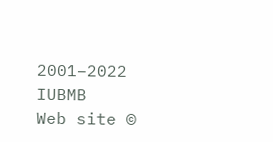2001–2022 IUBMB
Web site ©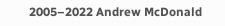2005–2022 Andrew McDonald